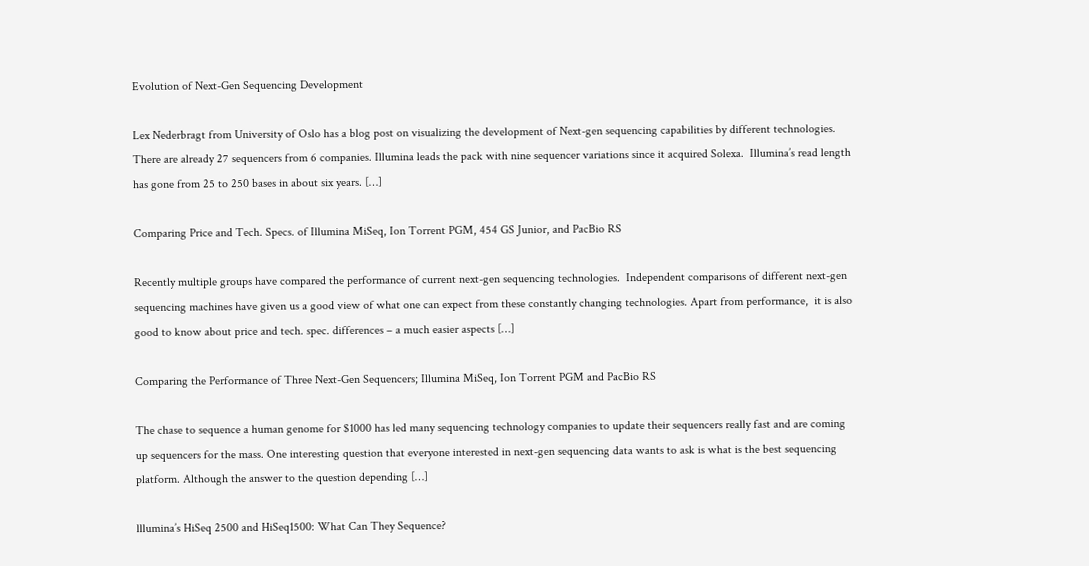Evolution of Next-Gen Sequencing Development

Lex Nederbragt from University of Oslo has a blog post on visualizing the development of Next-gen sequencing capabilities by different technologies.  There are already 27 sequencers from 6 companies. Illumina leads the pack with nine sequencer variations since it acquired Solexa.  Illumina’s read length has gone from 25 to 250 bases in about six years. […]

Comparing Price and Tech. Specs. of Illumina MiSeq, Ion Torrent PGM, 454 GS Junior, and PacBio RS

Recently multiple groups have compared the performance of current next-gen sequencing technologies.  Independent comparisons of different next-gen sequencing machines have given us a good view of what one can expect from these constantly changing technologies. Apart from performance,  it is also good to know about price and tech. spec. differences – a much easier aspects […]

Comparing the Performance of Three Next-Gen Sequencers; Illumina MiSeq, Ion Torrent PGM and PacBio RS

The chase to sequence a human genome for $1000 has led many sequencing technology companies to update their sequencers really fast and are coming up sequencers for the mass. One interesting question that everyone interested in next-gen sequencing data wants to ask is what is the best sequencing platform. Although the answer to the question depending […]

lllumina’s HiSeq 2500 and HiSeq1500: What Can They Sequence?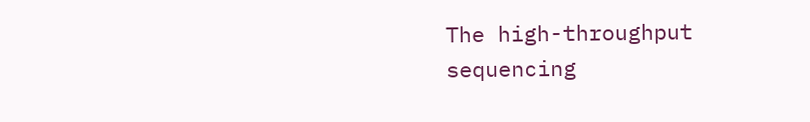The high-throughput sequencing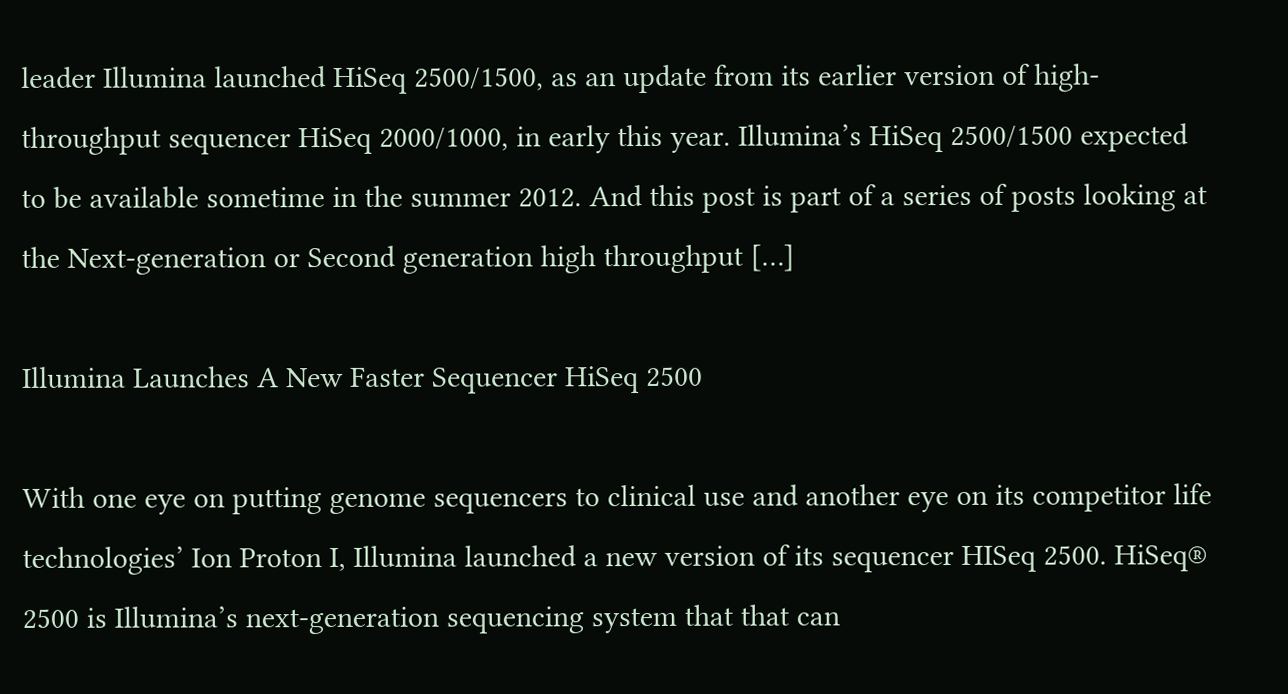leader Illumina launched HiSeq 2500/1500, as an update from its earlier version of high-throughput sequencer HiSeq 2000/1000, in early this year. Illumina’s HiSeq 2500/1500 expected to be available sometime in the summer 2012. And this post is part of a series of posts looking at the Next-generation or Second generation high throughput […]

Illumina Launches A New Faster Sequencer HiSeq 2500

With one eye on putting genome sequencers to clinical use and another eye on its competitor life technologies’ Ion Proton I, Illumina launched a new version of its sequencer HISeq 2500. HiSeq® 2500 is Illumina’s next-generation sequencing system that that can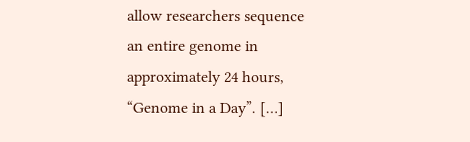allow researchers sequence an entire genome in approximately 24 hours, “Genome in a Day”. […]